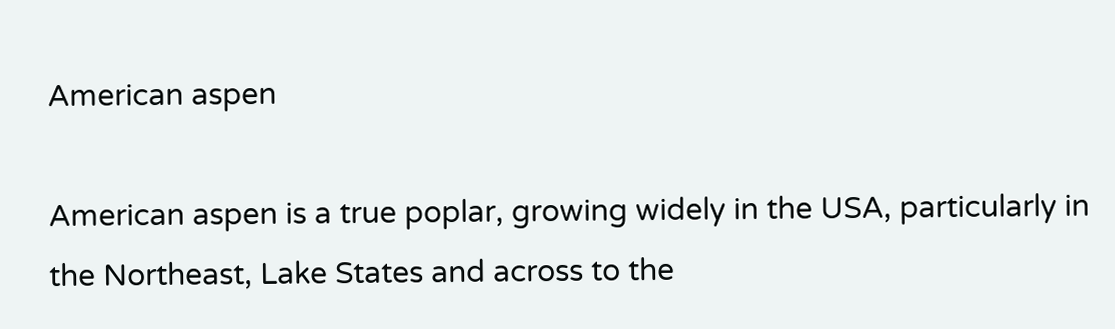American aspen

American aspen is a true poplar, growing widely in the USA, particularly in the Northeast, Lake States and across to the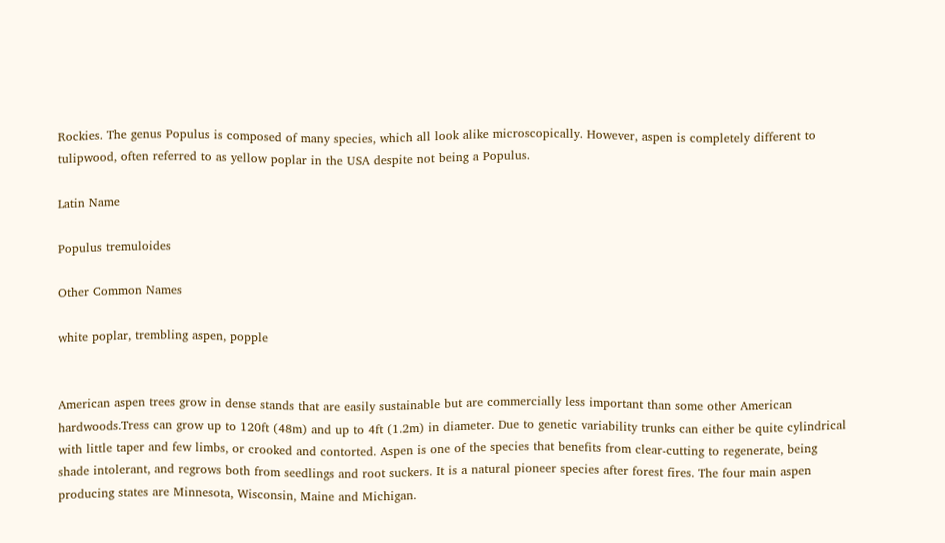Rockies. The genus Populus is composed of many species, which all look alike microscopically. However, aspen is completely different to tulipwood, often referred to as yellow poplar in the USA despite not being a Populus.

Latin Name

Populus tremuloides

Other Common Names

white poplar, trembling aspen, popple


American aspen trees grow in dense stands that are easily sustainable but are commercially less important than some other American hardwoods.Tress can grow up to 120ft (48m) and up to 4ft (1.2m) in diameter. Due to genetic variability trunks can either be quite cylindrical with little taper and few limbs, or crooked and contorted. Aspen is one of the species that benefits from clear-cutting to regenerate, being shade intolerant, and regrows both from seedlings and root suckers. It is a natural pioneer species after forest fires. The four main aspen producing states are Minnesota, Wisconsin, Maine and Michigan.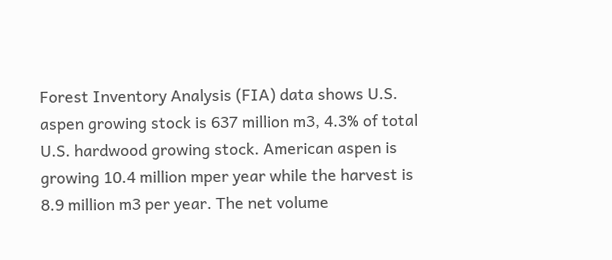Forest Inventory Analysis (FIA) data shows U.S. aspen growing stock is 637 million m3, 4.3% of total U.S. hardwood growing stock. American aspen is growing 10.4 million mper year while the harvest is 8.9 million m3 per year. The net volume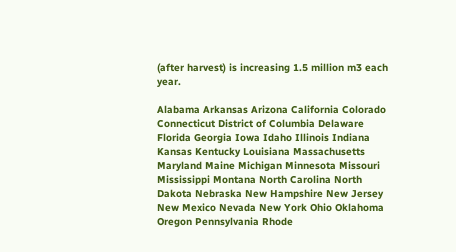(after harvest) is increasing 1.5 million m3 each year.

Alabama Arkansas Arizona California Colorado Connecticut District of Columbia Delaware Florida Georgia Iowa Idaho Illinois Indiana Kansas Kentucky Louisiana Massachusetts Maryland Maine Michigan Minnesota Missouri Mississippi Montana North Carolina North Dakota Nebraska New Hampshire New Jersey New Mexico Nevada New York Ohio Oklahoma Oregon Pennsylvania Rhode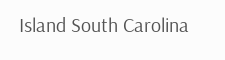Island South Carolina